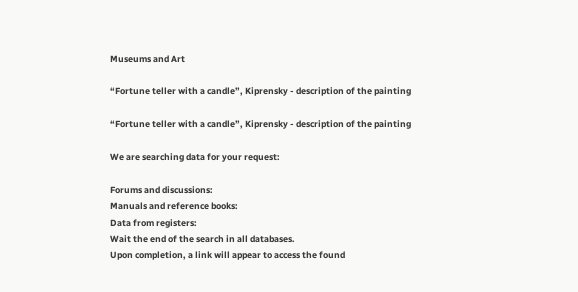Museums and Art

“Fortune teller with a candle”, Kiprensky - description of the painting

“Fortune teller with a candle”, Kiprensky - description of the painting

We are searching data for your request:

Forums and discussions:
Manuals and reference books:
Data from registers:
Wait the end of the search in all databases.
Upon completion, a link will appear to access the found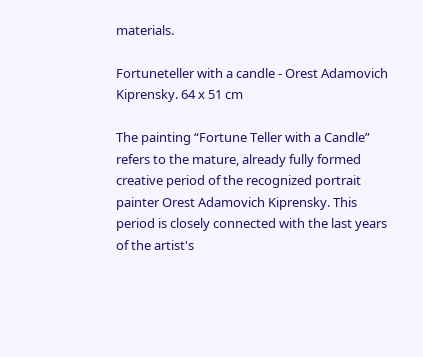materials.

Fortuneteller with a candle - Orest Adamovich Kiprensky. 64 x 51 cm

The painting “Fortune Teller with a Candle” refers to the mature, already fully formed creative period of the recognized portrait painter Orest Adamovich Kiprensky. This period is closely connected with the last years of the artist's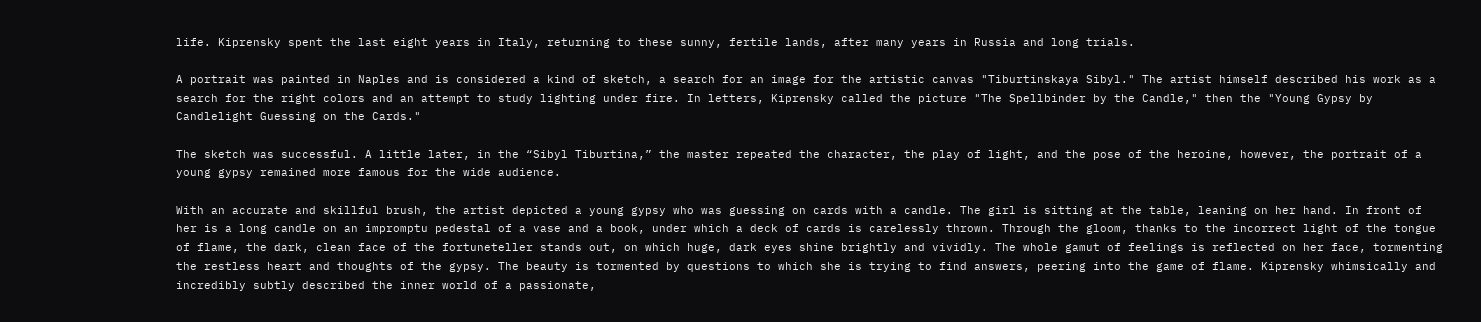life. Kiprensky spent the last eight years in Italy, returning to these sunny, fertile lands, after many years in Russia and long trials.

A portrait was painted in Naples and is considered a kind of sketch, a search for an image for the artistic canvas "Tiburtinskaya Sibyl." The artist himself described his work as a search for the right colors and an attempt to study lighting under fire. In letters, Kiprensky called the picture "The Spellbinder by the Candle," then the "Young Gypsy by Candlelight Guessing on the Cards."

The sketch was successful. A little later, in the “Sibyl Tiburtina,” the master repeated the character, the play of light, and the pose of the heroine, however, the portrait of a young gypsy remained more famous for the wide audience.

With an accurate and skillful brush, the artist depicted a young gypsy who was guessing on cards with a candle. The girl is sitting at the table, leaning on her hand. In front of her is a long candle on an impromptu pedestal of a vase and a book, under which a deck of cards is carelessly thrown. Through the gloom, thanks to the incorrect light of the tongue of flame, the dark, clean face of the fortuneteller stands out, on which huge, dark eyes shine brightly and vividly. The whole gamut of feelings is reflected on her face, tormenting the restless heart and thoughts of the gypsy. The beauty is tormented by questions to which she is trying to find answers, peering into the game of flame. Kiprensky whimsically and incredibly subtly described the inner world of a passionate,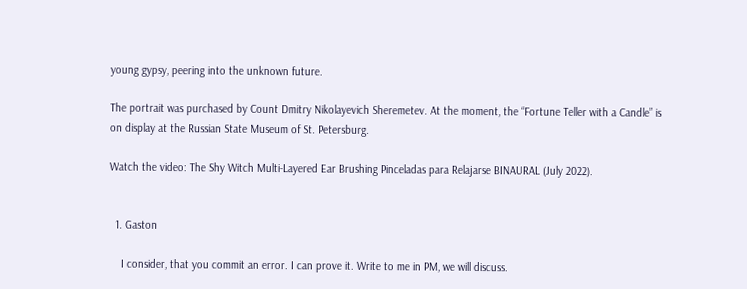young gypsy, peering into the unknown future.

The portrait was purchased by Count Dmitry Nikolayevich Sheremetev. At the moment, the “Fortune Teller with a Candle” is on display at the Russian State Museum of St. Petersburg.

Watch the video: The Shy Witch Multi-Layered Ear Brushing Pinceladas para Relajarse BINAURAL (July 2022).


  1. Gaston

    I consider, that you commit an error. I can prove it. Write to me in PM, we will discuss.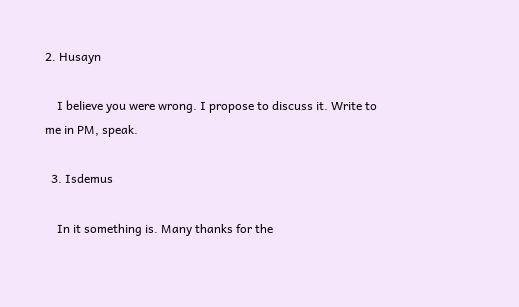2. Husayn

    I believe you were wrong. I propose to discuss it. Write to me in PM, speak.

  3. Isdemus

    In it something is. Many thanks for the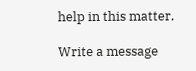help in this matter.

Write a message